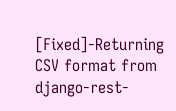[Fixed]-Returning CSV format from django-rest-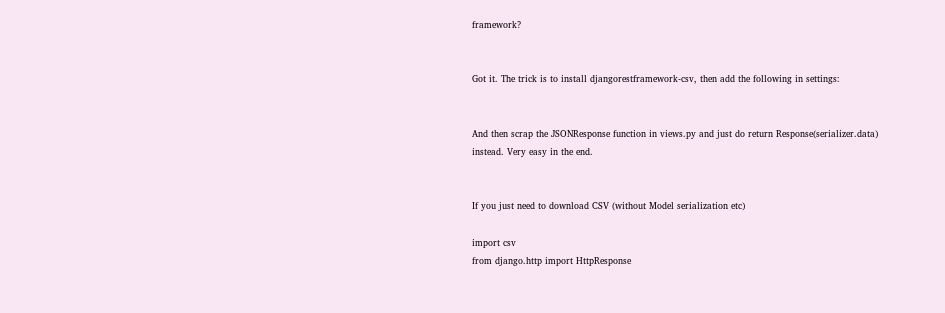framework?


Got it. The trick is to install djangorestframework-csv, then add the following in settings:


And then scrap the JSONResponse function in views.py and just do return Response(serializer.data) instead. Very easy in the end.


If you just need to download CSV (without Model serialization etc)

import csv
from django.http import HttpResponse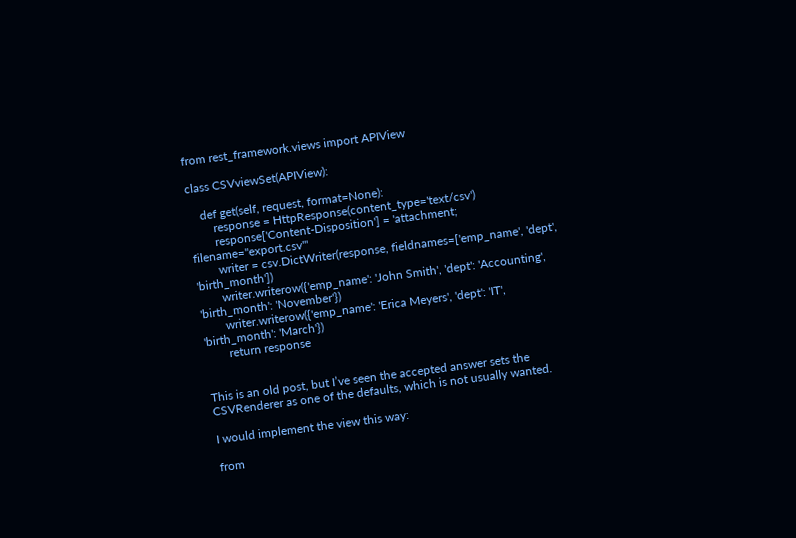from rest_framework.views import APIView

class CSVviewSet(APIView):

    def get(self, request, format=None):
        response = HttpResponse(content_type='text/csv')
        response['Content-Disposition'] = 'attachment; filename="export.csv"'
        writer = csv.DictWriter(response, fieldnames=['emp_name', 'dept', 'birth_month'])
        writer.writerow({'emp_name': 'John Smith', 'dept': 'Accounting', 'birth_month': 'November'})
        writer.writerow({'emp_name': 'Erica Meyers', 'dept': 'IT', 'birth_month': 'March'})
        return response


This is an old post, but I’ve seen the accepted answer sets the CSVRenderer as one of the defaults, which is not usually wanted.

I would implement the view this way:

from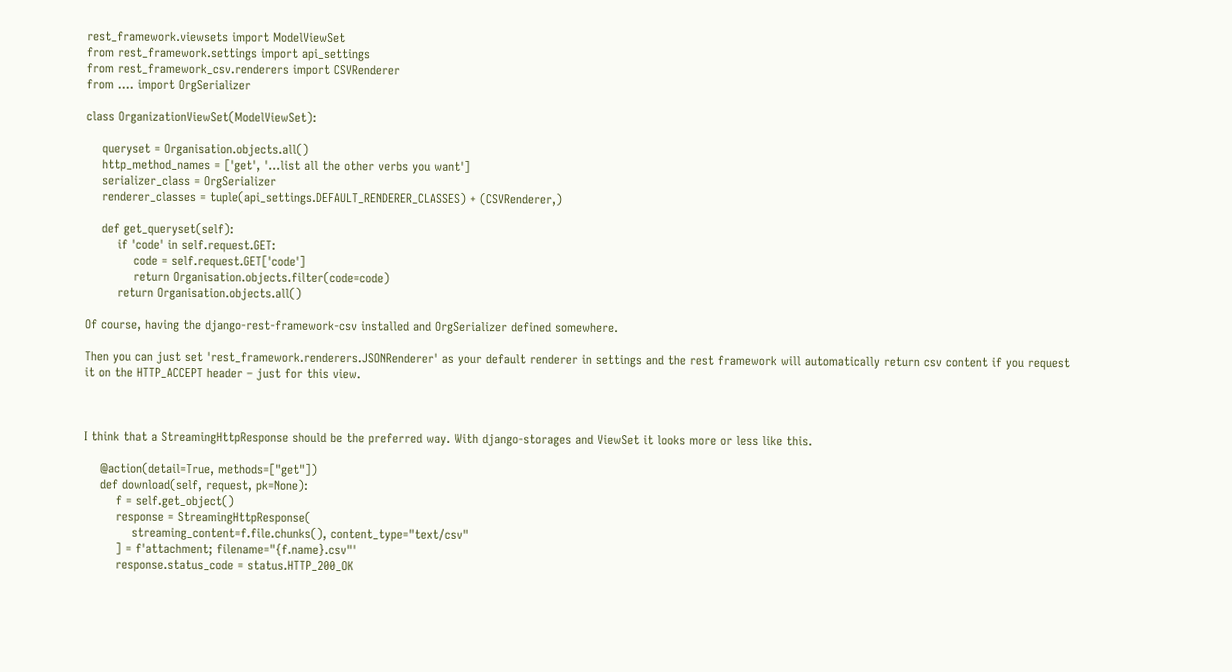rest_framework.viewsets import ModelViewSet
from rest_framework.settings import api_settings
from rest_framework_csv.renderers import CSVRenderer
from .... import OrgSerializer

class OrganizationViewSet(ModelViewSet):

    queryset = Organisation.objects.all()
    http_method_names = ['get', '...list all the other verbs you want']
    serializer_class = OrgSerializer
    renderer_classes = tuple(api_settings.DEFAULT_RENDERER_CLASSES) + (CSVRenderer,)

    def get_queryset(self):
        if 'code' in self.request.GET:
            code = self.request.GET['code']
            return Organisation.objects.filter(code=code)
        return Organisation.objects.all()

Of course, having the django-rest-framework-csv installed and OrgSerializer defined somewhere.

Then you can just set 'rest_framework.renderers.JSONRenderer' as your default renderer in settings and the rest framework will automatically return csv content if you request it on the HTTP_ACCEPT header – just for this view.



I think that a StreamingHttpResponse should be the preferred way. With django-storages and ViewSet it looks more or less like this.

    @action(detail=True, methods=["get"])
    def download(self, request, pk=None):
        f = self.get_object()
        response = StreamingHttpResponse(
            streaming_content=f.file.chunks(), content_type="text/csv"
        ] = f'attachment; filename="{f.name}.csv"'
        response.status_code = status.HTTP_200_OK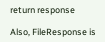return response

Also, FileResponse is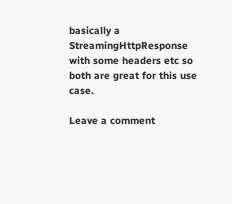basically a StreamingHttpResponse with some headers etc so both are great for this use case.

Leave a comment